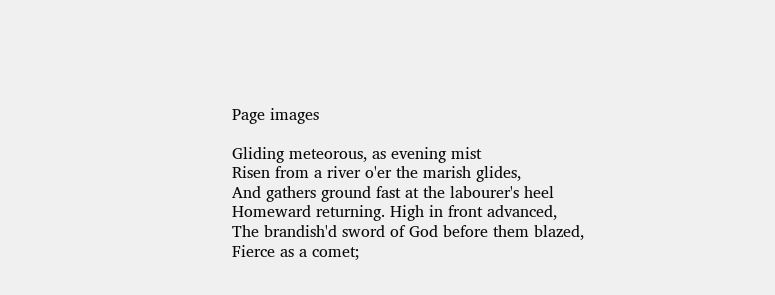Page images

Gliding meteorous, as evening mist
Risen from a river o'er the marish glides,
And gathers ground fast at the labourer's heel
Homeward returning. High in front advanced,
The brandish'd sword of God before them blazed,
Fierce as a comet;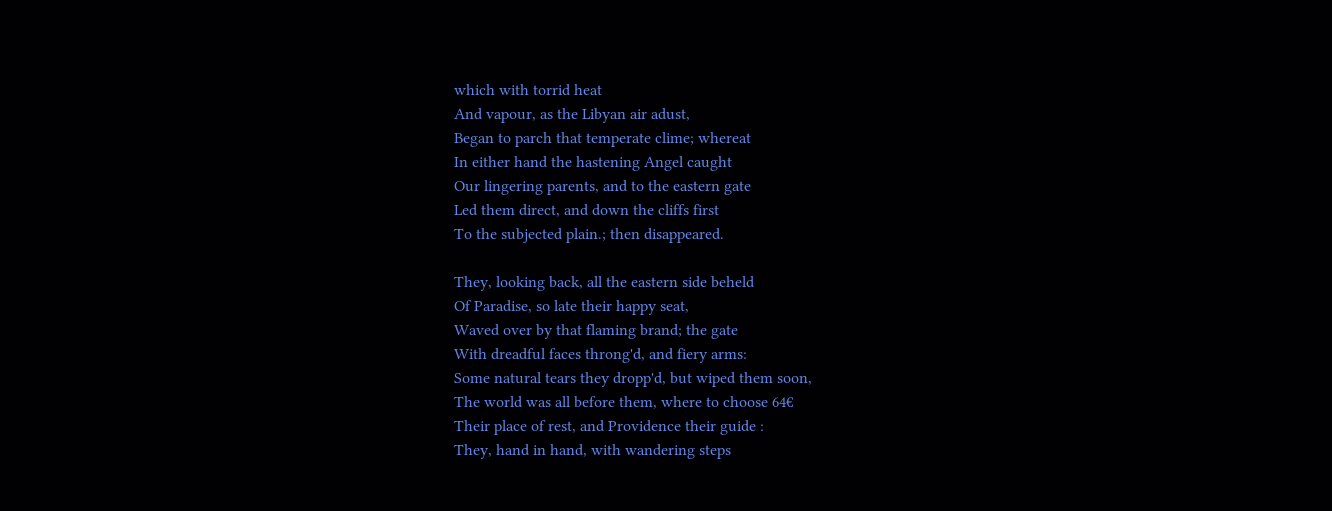which with torrid heat
And vapour, as the Libyan air adust,
Began to parch that temperate clime; whereat
In either hand the hastening Angel caught
Our lingering parents, and to the eastern gate
Led them direct, and down the cliffs first
To the subjected plain.; then disappeared.

They, looking back, all the eastern side beheld
Of Paradise, so late their happy seat,
Waved over by that flaming brand; the gate
With dreadful faces throng'd, and fiery arms:
Some natural tears they dropp'd, but wiped them soon,
The world was all before them, where to choose 64€
Their place of rest, and Providence their guide :
They, hand in hand, with wandering steps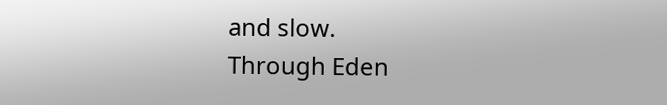and slow.
Through Eden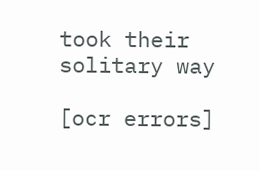took their solitary way

[ocr errors]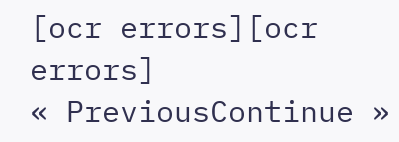[ocr errors][ocr errors]
« PreviousContinue »